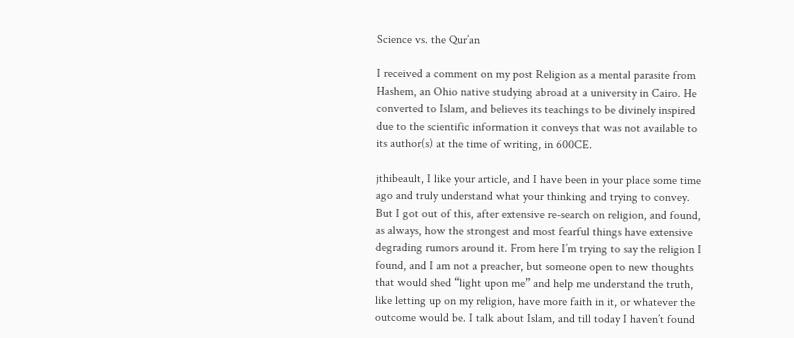Science vs. the Qur’an

I received a comment on my post Religion as a mental parasite from Hashem, an Ohio native studying abroad at a university in Cairo. He converted to Islam, and believes its teachings to be divinely inspired due to the scientific information it conveys that was not available to its author(s) at the time of writing, in 600CE.

jthibeault, I like your article, and I have been in your place some time ago and truly understand what your thinking and trying to convey. But I got out of this, after extensive re-search on religion, and found, as always, how the strongest and most fearful things have extensive degrading rumors around it. From here I’m trying to say the religion I found, and I am not a preacher, but someone open to new thoughts that would shed “light upon me” and help me understand the truth, like letting up on my religion, have more faith in it, or whatever the outcome would be. I talk about Islam, and till today I haven’t found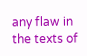any flaw in the texts of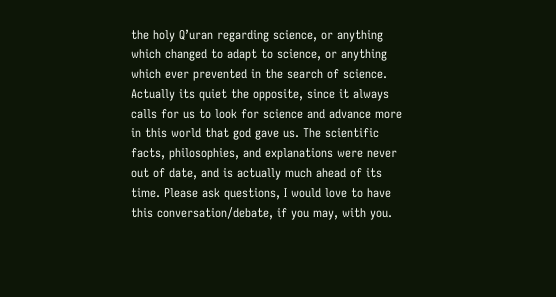the holy Q’uran regarding science, or anything which changed to adapt to science, or anything which ever prevented in the search of science. Actually its quiet the opposite, since it always calls for us to look for science and advance more in this world that god gave us. The scientific facts, philosophies, and explanations were never out of date, and is actually much ahead of its time. Please ask questions, I would love to have this conversation/debate, if you may, with you.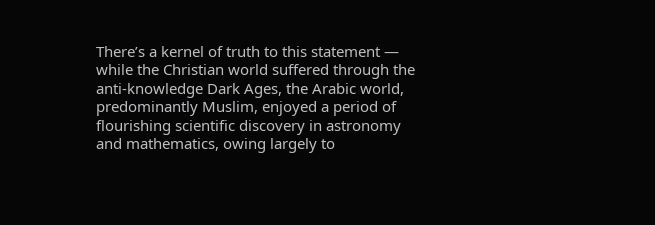There’s a kernel of truth to this statement — while the Christian world suffered through the anti-knowledge Dark Ages, the Arabic world, predominantly Muslim, enjoyed a period of flourishing scientific discovery in astronomy and mathematics, owing largely to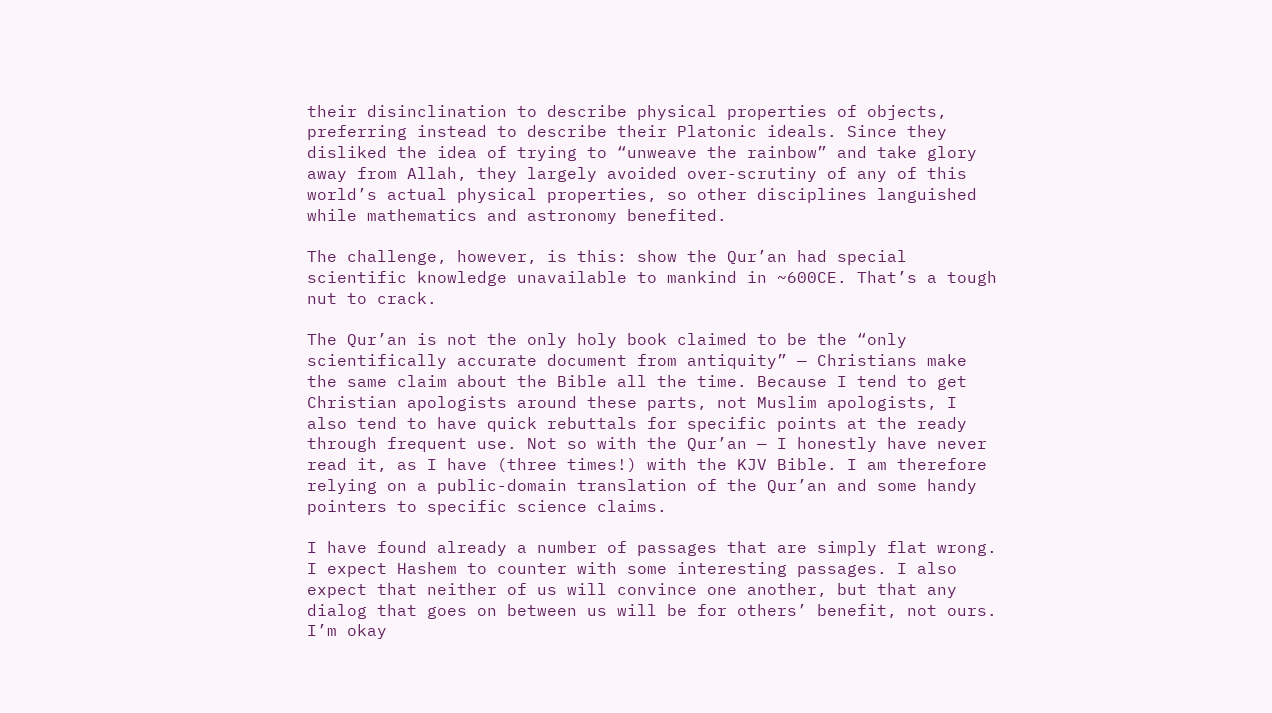their disinclination to describe physical properties of objects, preferring instead to describe their Platonic ideals. Since they disliked the idea of trying to “unweave the rainbow” and take glory away from Allah, they largely avoided over-scrutiny of any of this world’s actual physical properties, so other disciplines languished while mathematics and astronomy benefited.

The challenge, however, is this: show the Qur’an had special scientific knowledge unavailable to mankind in ~600CE. That’s a tough nut to crack.

The Qur’an is not the only holy book claimed to be the “only scientifically accurate document from antiquity” — Christians make the same claim about the Bible all the time. Because I tend to get Christian apologists around these parts, not Muslim apologists, I also tend to have quick rebuttals for specific points at the ready through frequent use. Not so with the Qur’an — I honestly have never read it, as I have (three times!) with the KJV Bible. I am therefore relying on a public-domain translation of the Qur’an and some handy pointers to specific science claims.

I have found already a number of passages that are simply flat wrong. I expect Hashem to counter with some interesting passages. I also expect that neither of us will convince one another, but that any dialog that goes on between us will be for others’ benefit, not ours. I’m okay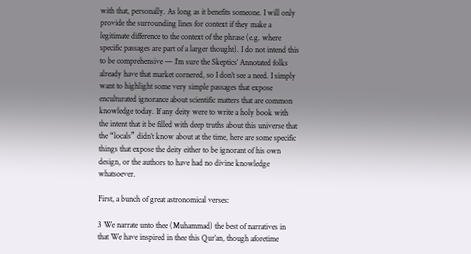with that, personally. As long as it benefits someone. I will only provide the surrounding lines for context if they make a legitimate difference to the context of the phrase (e.g. where specific passages are part of a larger thought). I do not intend this to be comprehensive — I’m sure the Skeptics’ Annotated folks already have that market cornered, so I don’t see a need. I simply want to highlight some very simple passages that expose enculturated ignorance about scientific matters that are common knowledge today. If any deity were to write a holy book with the intent that it be filled with deep truths about this universe that the “locals” didn’t know about at the time, here are some specific things that expose the deity either to be ignorant of his own design, or the authors to have had no divine knowledge whatsoever.

First, a bunch of great astronomical verses:

3 We narrate unto thee (Muhammad) the best of narratives in that We have inspired in thee this Qur’an, though aforetime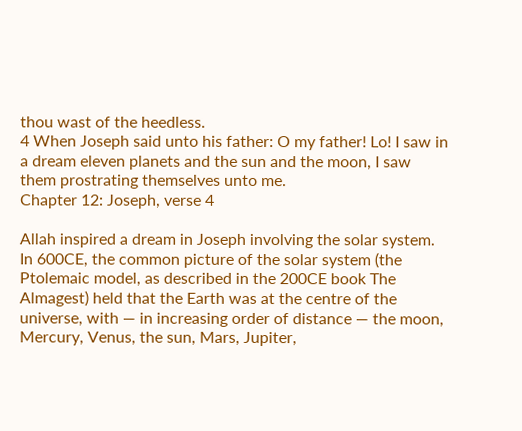thou wast of the heedless.
4 When Joseph said unto his father: O my father! Lo! I saw in a dream eleven planets and the sun and the moon, I saw them prostrating themselves unto me.
Chapter 12: Joseph, verse 4

Allah inspired a dream in Joseph involving the solar system. In 600CE, the common picture of the solar system (the Ptolemaic model, as described in the 200CE book The Almagest) held that the Earth was at the centre of the universe, with — in increasing order of distance — the moon, Mercury, Venus, the sun, Mars, Jupiter,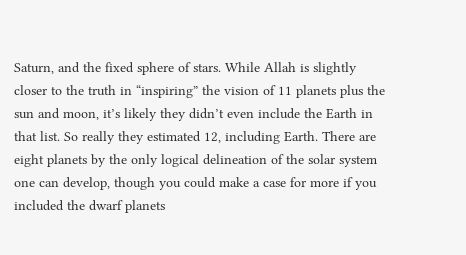Saturn, and the fixed sphere of stars. While Allah is slightly closer to the truth in “inspiring” the vision of 11 planets plus the sun and moon, it’s likely they didn’t even include the Earth in that list. So really they estimated 12, including Earth. There are eight planets by the only logical delineation of the solar system one can develop, though you could make a case for more if you included the dwarf planets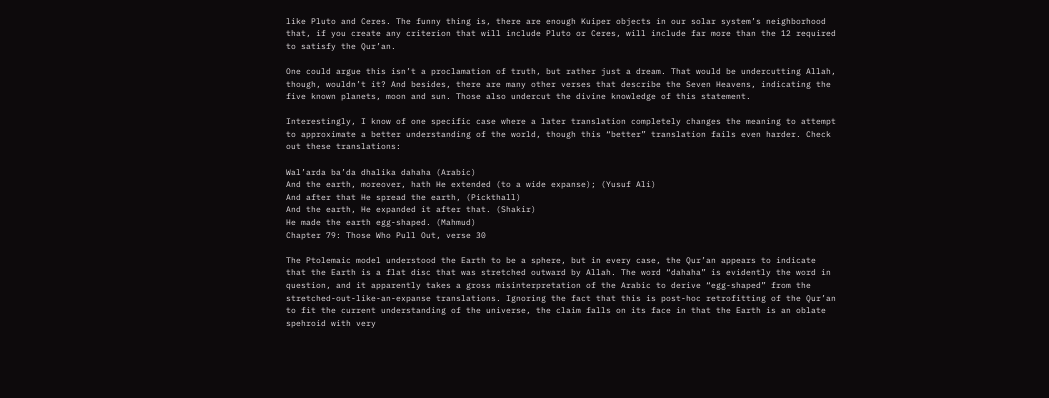like Pluto and Ceres. The funny thing is, there are enough Kuiper objects in our solar system’s neighborhood that, if you create any criterion that will include Pluto or Ceres, will include far more than the 12 required to satisfy the Qur’an.

One could argue this isn’t a proclamation of truth, but rather just a dream. That would be undercutting Allah, though, wouldn’t it? And besides, there are many other verses that describe the Seven Heavens, indicating the five known planets, moon and sun. Those also undercut the divine knowledge of this statement.

Interestingly, I know of one specific case where a later translation completely changes the meaning to attempt to approximate a better understanding of the world, though this “better” translation fails even harder. Check out these translations:

Wal’arda ba’da dhalika dahaha (Arabic)
And the earth, moreover, hath He extended (to a wide expanse); (Yusuf Ali)
And after that He spread the earth, (Pickthall)
And the earth, He expanded it after that. (Shakir)
He made the earth egg-shaped. (Mahmud)
Chapter 79: Those Who Pull Out, verse 30

The Ptolemaic model understood the Earth to be a sphere, but in every case, the Qur’an appears to indicate that the Earth is a flat disc that was stretched outward by Allah. The word “dahaha” is evidently the word in question, and it apparently takes a gross misinterpretation of the Arabic to derive “egg-shaped” from the stretched-out-like-an-expanse translations. Ignoring the fact that this is post-hoc retrofitting of the Qur’an to fit the current understanding of the universe, the claim falls on its face in that the Earth is an oblate spehroid with very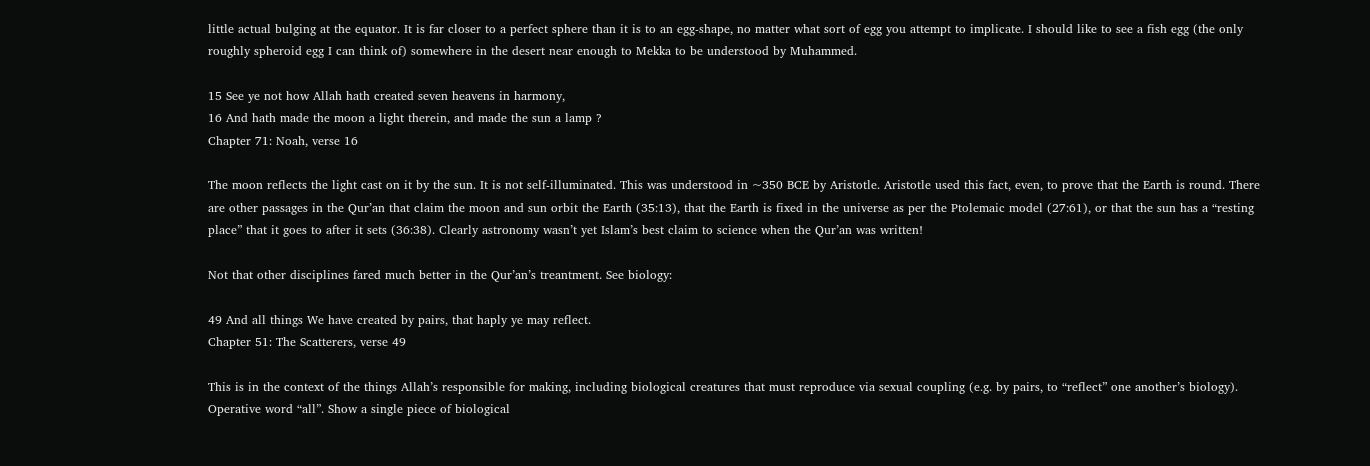little actual bulging at the equator. It is far closer to a perfect sphere than it is to an egg-shape, no matter what sort of egg you attempt to implicate. I should like to see a fish egg (the only roughly spheroid egg I can think of) somewhere in the desert near enough to Mekka to be understood by Muhammed.

15 See ye not how Allah hath created seven heavens in harmony,
16 And hath made the moon a light therein, and made the sun a lamp ?
Chapter 71: Noah, verse 16

The moon reflects the light cast on it by the sun. It is not self-illuminated. This was understood in ~350 BCE by Aristotle. Aristotle used this fact, even, to prove that the Earth is round. There are other passages in the Qur’an that claim the moon and sun orbit the Earth (35:13), that the Earth is fixed in the universe as per the Ptolemaic model (27:61), or that the sun has a “resting place” that it goes to after it sets (36:38). Clearly astronomy wasn’t yet Islam’s best claim to science when the Qur’an was written!

Not that other disciplines fared much better in the Qur’an’s treantment. See biology:

49 And all things We have created by pairs, that haply ye may reflect.
Chapter 51: The Scatterers, verse 49

This is in the context of the things Allah’s responsible for making, including biological creatures that must reproduce via sexual coupling (e.g. by pairs, to “reflect” one another’s biology). Operative word “all”. Show a single piece of biological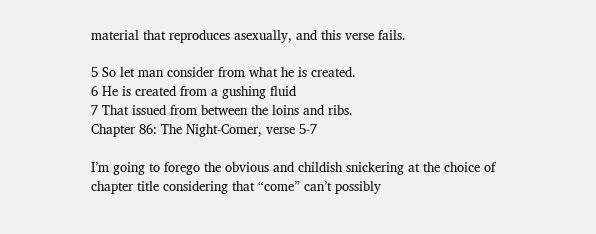material that reproduces asexually, and this verse fails.

5 So let man consider from what he is created.
6 He is created from a gushing fluid
7 That issued from between the loins and ribs.
Chapter 86: The Night-Comer, verse 5-7

I’m going to forego the obvious and childish snickering at the choice of chapter title considering that “come” can’t possibly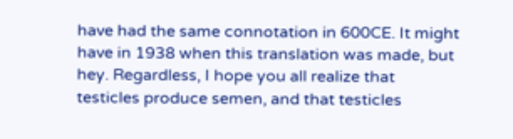have had the same connotation in 600CE. It might have in 1938 when this translation was made, but hey. Regardless, I hope you all realize that testicles produce semen, and that testicles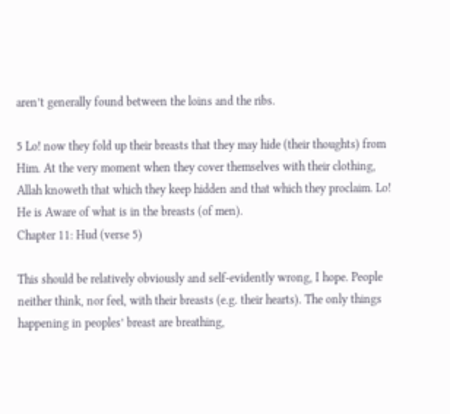aren’t generally found between the loins and the ribs.

5 Lo! now they fold up their breasts that they may hide (their thoughts) from Him. At the very moment when they cover themselves with their clothing, Allah knoweth that which they keep hidden and that which they proclaim. Lo! He is Aware of what is in the breasts (of men).
Chapter 11: Hud (verse 5)

This should be relatively obviously and self-evidently wrong, I hope. People neither think, nor feel, with their breasts (e.g. their hearts). The only things happening in peoples’ breast are breathing,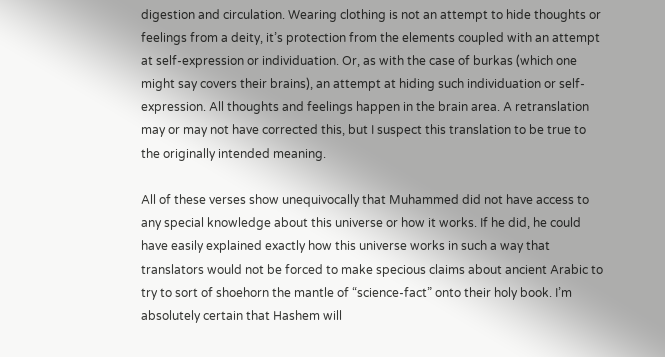digestion and circulation. Wearing clothing is not an attempt to hide thoughts or feelings from a deity, it’s protection from the elements coupled with an attempt at self-expression or individuation. Or, as with the case of burkas (which one might say covers their brains), an attempt at hiding such individuation or self-expression. All thoughts and feelings happen in the brain area. A retranslation may or may not have corrected this, but I suspect this translation to be true to the originally intended meaning.

All of these verses show unequivocally that Muhammed did not have access to any special knowledge about this universe or how it works. If he did, he could have easily explained exactly how this universe works in such a way that translators would not be forced to make specious claims about ancient Arabic to try to sort of shoehorn the mantle of “science-fact” onto their holy book. I’m absolutely certain that Hashem will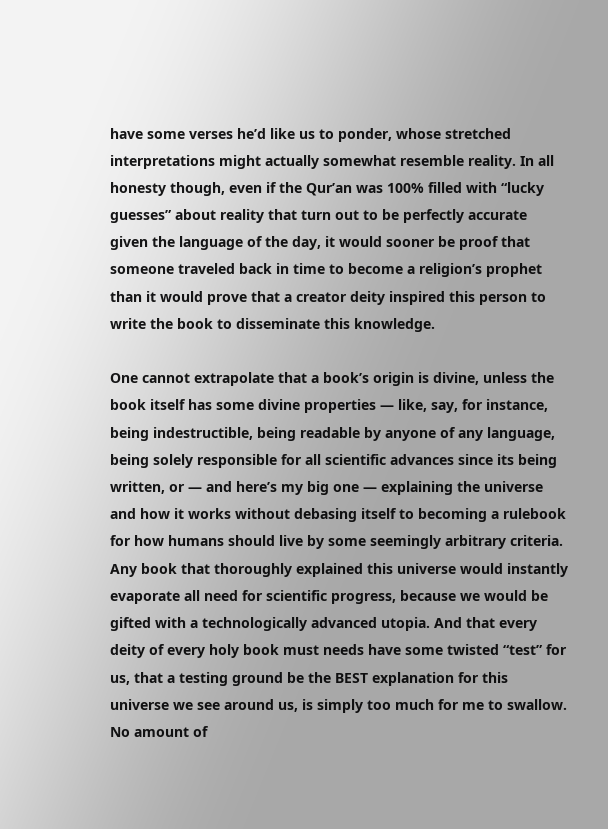have some verses he’d like us to ponder, whose stretched interpretations might actually somewhat resemble reality. In all honesty though, even if the Qur’an was 100% filled with “lucky guesses” about reality that turn out to be perfectly accurate given the language of the day, it would sooner be proof that someone traveled back in time to become a religion’s prophet than it would prove that a creator deity inspired this person to write the book to disseminate this knowledge.

One cannot extrapolate that a book’s origin is divine, unless the book itself has some divine properties — like, say, for instance, being indestructible, being readable by anyone of any language, being solely responsible for all scientific advances since its being written, or — and here’s my big one — explaining the universe and how it works without debasing itself to becoming a rulebook for how humans should live by some seemingly arbitrary criteria. Any book that thoroughly explained this universe would instantly evaporate all need for scientific progress, because we would be gifted with a technologically advanced utopia. And that every deity of every holy book must needs have some twisted “test” for us, that a testing ground be the BEST explanation for this universe we see around us, is simply too much for me to swallow. No amount of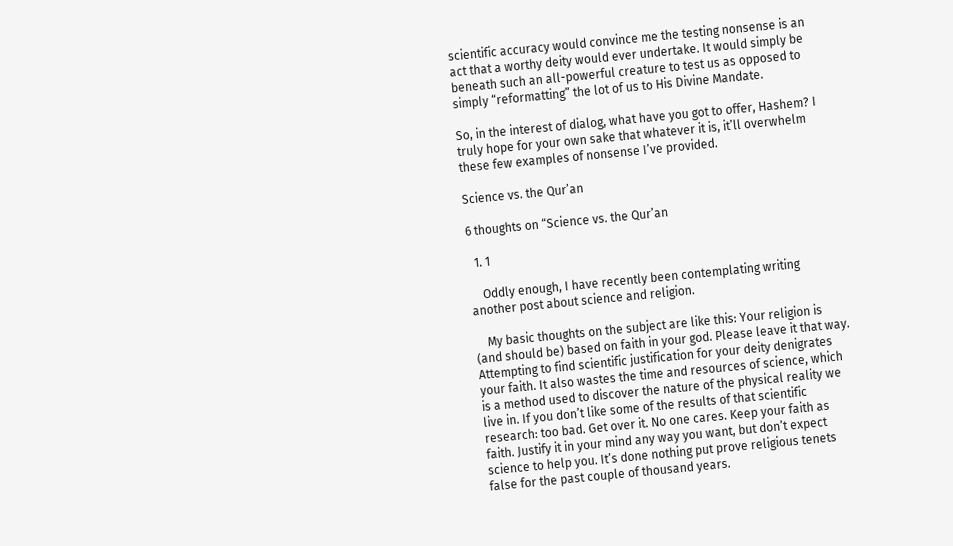scientific accuracy would convince me the testing nonsense is an act that a worthy deity would ever undertake. It would simply be beneath such an all-powerful creature to test us as opposed to simply “reformatting” the lot of us to His Divine Mandate.

So, in the interest of dialog, what have you got to offer, Hashem? I truly hope for your own sake that whatever it is, it’ll overwhelm these few examples of nonsense I’ve provided.

Science vs. the Qur’an

6 thoughts on “Science vs. the Qur’an

  1. 1

    Oddly enough, I have recently been contemplating writing another post about science and religion.

    My basic thoughts on the subject are like this: Your religion is (and should be) based on faith in your god. Please leave it that way. Attempting to find scientific justification for your deity denigrates your faith. It also wastes the time and resources of science, which is a method used to discover the nature of the physical reality we live in. If you don’t like some of the results of that scientific research: too bad. Get over it. No one cares. Keep your faith as faith. Justify it in your mind any way you want, but don’t expect science to help you. It’s done nothing put prove religious tenets false for the past couple of thousand years.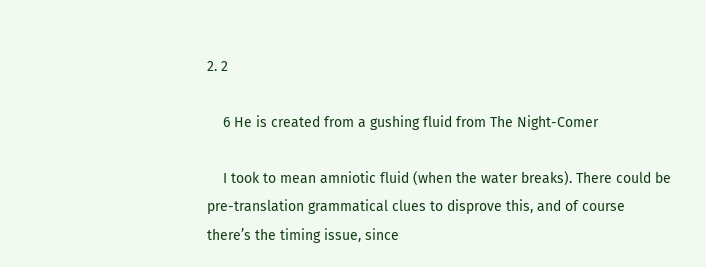2. 2

    6 He is created from a gushing fluid from The Night-Comer

    I took to mean amniotic fluid (when the water breaks). There could be pre-translation grammatical clues to disprove this, and of course there’s the timing issue, since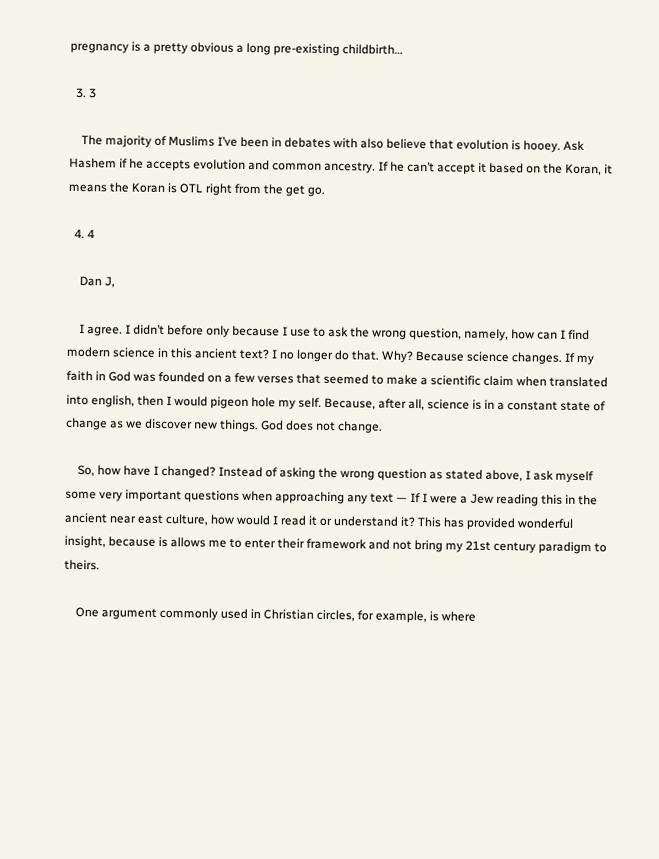pregnancy is a pretty obvious a long pre-existing childbirth…

  3. 3

    The majority of Muslims I’ve been in debates with also believe that evolution is hooey. Ask Hashem if he accepts evolution and common ancestry. If he can’t accept it based on the Koran, it means the Koran is OTL right from the get go.

  4. 4

    Dan J,

    I agree. I didn’t before only because I use to ask the wrong question, namely, how can I find modern science in this ancient text? I no longer do that. Why? Because science changes. If my faith in God was founded on a few verses that seemed to make a scientific claim when translated into english, then I would pigeon hole my self. Because, after all, science is in a constant state of change as we discover new things. God does not change.

    So, how have I changed? Instead of asking the wrong question as stated above, I ask myself some very important questions when approaching any text — If I were a Jew reading this in the ancient near east culture, how would I read it or understand it? This has provided wonderful insight, because is allows me to enter their framework and not bring my 21st century paradigm to theirs.

    One argument commonly used in Christian circles, for example, is where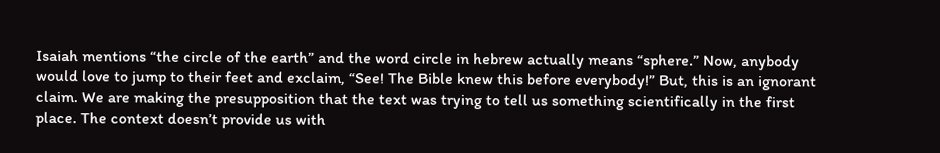Isaiah mentions “the circle of the earth” and the word circle in hebrew actually means “sphere.” Now, anybody would love to jump to their feet and exclaim, “See! The Bible knew this before everybody!” But, this is an ignorant claim. We are making the presupposition that the text was trying to tell us something scientifically in the first place. The context doesn’t provide us with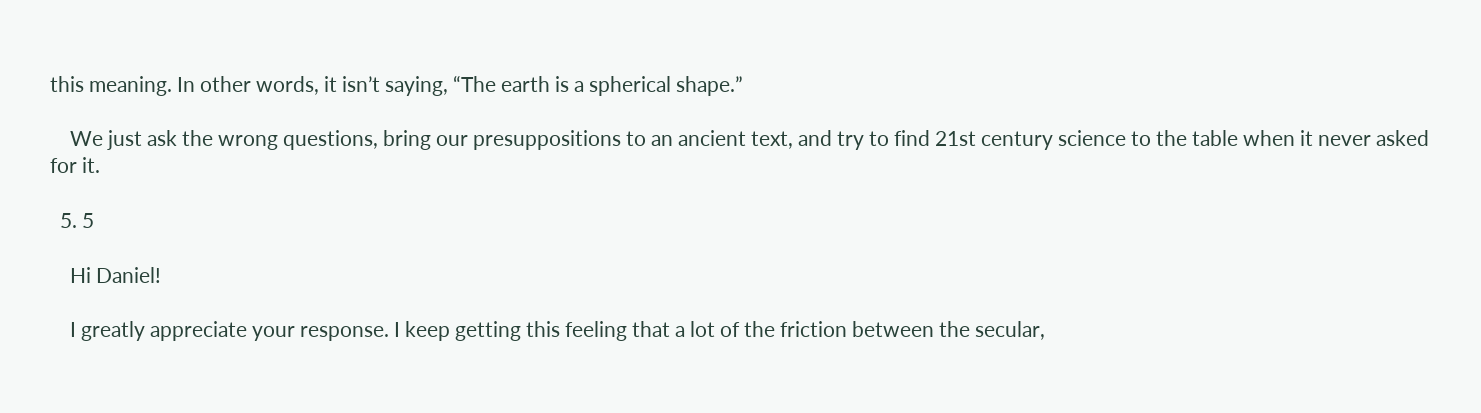this meaning. In other words, it isn’t saying, “The earth is a spherical shape.”

    We just ask the wrong questions, bring our presuppositions to an ancient text, and try to find 21st century science to the table when it never asked for it.

  5. 5

    Hi Daniel!

    I greatly appreciate your response. I keep getting this feeling that a lot of the friction between the secular,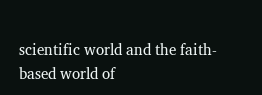scientific world and the faith-based world of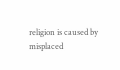religion is caused by misplaced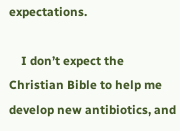expectations.

    I don’t expect the Christian Bible to help me develop new antibiotics, and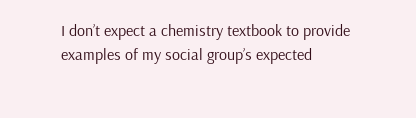I don’t expect a chemistry textbook to provide examples of my social group’s expected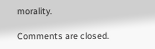morality.

Comments are closed.